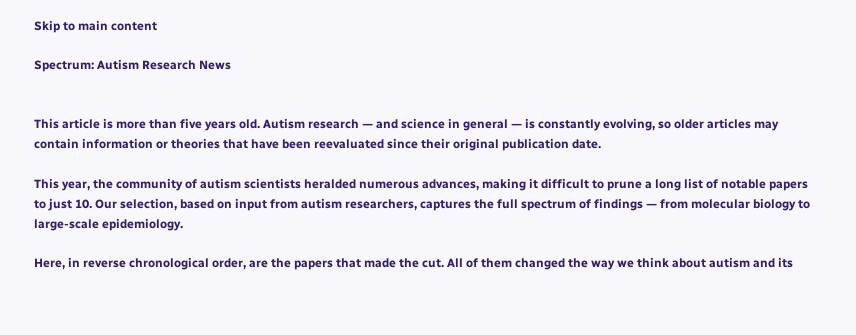Skip to main content

Spectrum: Autism Research News


This article is more than five years old. Autism research — and science in general — is constantly evolving, so older articles may contain information or theories that have been reevaluated since their original publication date.

This year, the community of autism scientists heralded numerous advances, making it difficult to prune a long list of notable papers to just 10. Our selection, based on input from autism researchers, captures the full spectrum of findings — from molecular biology to large-scale epidemiology.

Here, in reverse chronological order, are the papers that made the cut. All of them changed the way we think about autism and its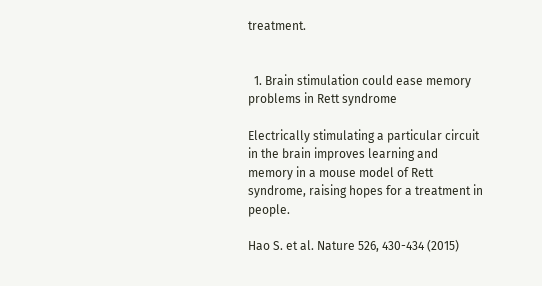treatment.


  1. Brain stimulation could ease memory problems in Rett syndrome

Electrically stimulating a particular circuit in the brain improves learning and memory in a mouse model of Rett syndrome, raising hopes for a treatment in people.

Hao S. et al. Nature 526, 430-434 (2015)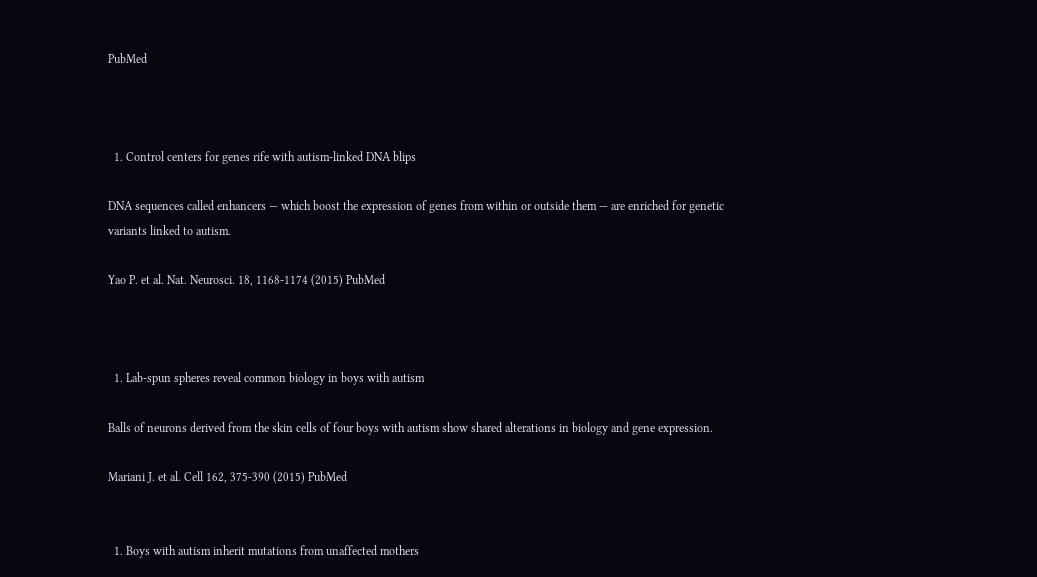PubMed



  1. Control centers for genes rife with autism-linked DNA blips

DNA sequences called enhancers — which boost the expression of genes from within or outside them — are enriched for genetic variants linked to autism.

Yao P. et al. Nat. Neurosci. 18, 1168-1174 (2015) PubMed



  1. Lab-spun spheres reveal common biology in boys with autism

Balls of neurons derived from the skin cells of four boys with autism show shared alterations in biology and gene expression.

Mariani J. et al. Cell 162, 375-390 (2015) PubMed


  1. Boys with autism inherit mutations from unaffected mothers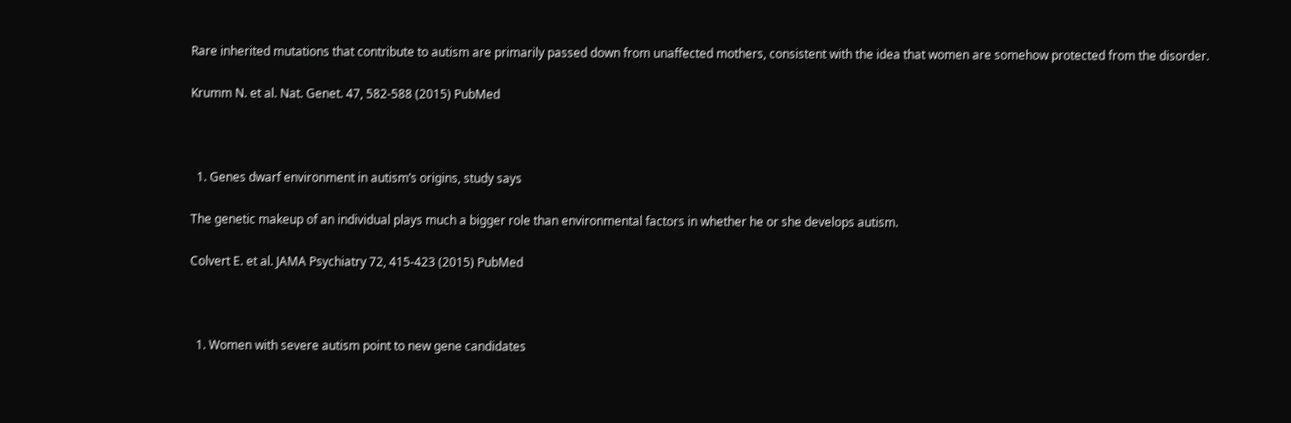Rare inherited mutations that contribute to autism are primarily passed down from unaffected mothers, consistent with the idea that women are somehow protected from the disorder.

Krumm N. et al. Nat. Genet. 47, 582-588 (2015) PubMed



  1. Genes dwarf environment in autism’s origins, study says

The genetic makeup of an individual plays much a bigger role than environmental factors in whether he or she develops autism.

Colvert E. et al. JAMA Psychiatry 72, 415-423 (2015) PubMed



  1. Women with severe autism point to new gene candidates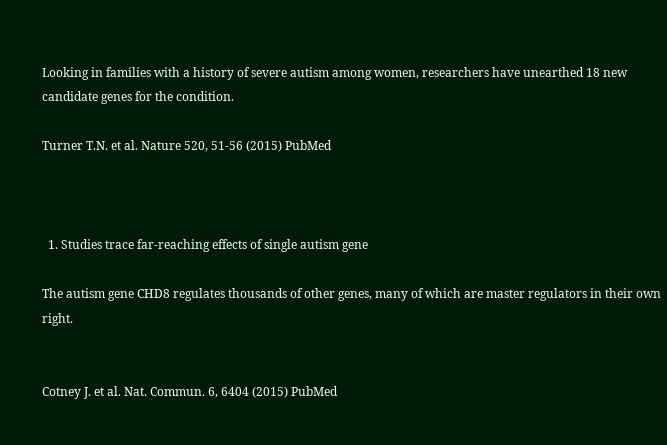Looking in families with a history of severe autism among women, researchers have unearthed 18 new candidate genes for the condition.

Turner T.N. et al. Nature 520, 51-56 (2015) PubMed



  1. Studies trace far-reaching effects of single autism gene

The autism gene CHD8 regulates thousands of other genes, many of which are master regulators in their own right.


Cotney J. et al. Nat. Commun. 6, 6404 (2015) PubMed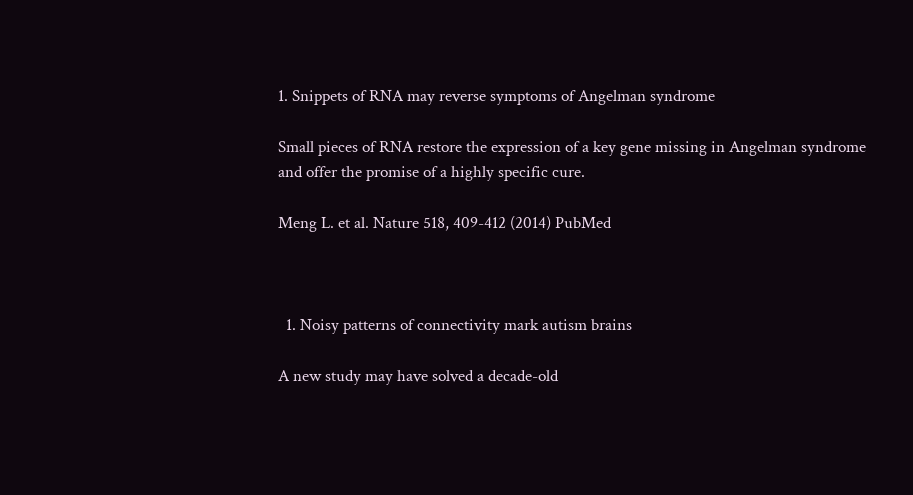1. Snippets of RNA may reverse symptoms of Angelman syndrome

Small pieces of RNA restore the expression of a key gene missing in Angelman syndrome and offer the promise of a highly specific cure.

Meng L. et al. Nature 518, 409-412 (2014) PubMed



  1. Noisy patterns of connectivity mark autism brains

A new study may have solved a decade-old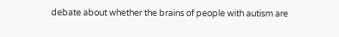debate about whether the brains of people with autism are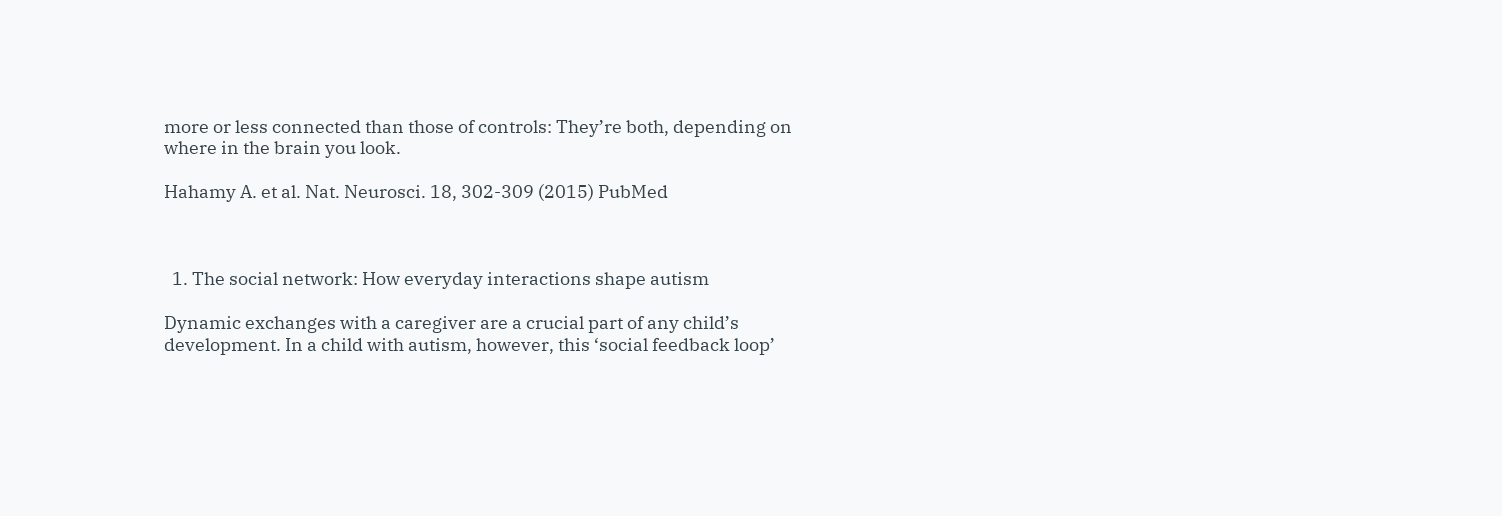more or less connected than those of controls: They’re both, depending on where in the brain you look.

Hahamy A. et al. Nat. Neurosci. 18, 302-309 (2015) PubMed



  1. The social network: How everyday interactions shape autism

Dynamic exchanges with a caregiver are a crucial part of any child’s development. In a child with autism, however, this ‘social feedback loop’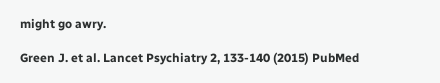might go awry.

Green J. et al. Lancet Psychiatry 2, 133-140 (2015) PubMed